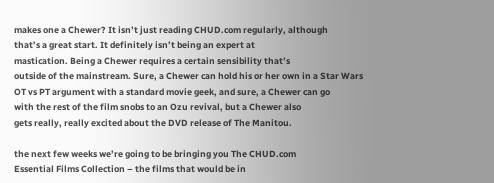makes one a Chewer? It isn’t just reading CHUD.com regularly, although
that’s a great start. It definitely isn’t being an expert at
mastication. Being a Chewer requires a certain sensibility that’s
outside of the mainstream. Sure, a Chewer can hold his or her own in a Star Wars
OT vs PT argument with a standard movie geek, and sure, a Chewer can go
with the rest of the film snobs to an Ozu revival, but a Chewer also
gets really, really excited about the DVD release of The Manitou.

the next few weeks we’re going to be bringing you The CHUD.com
Essential Films Collection – the films that would be in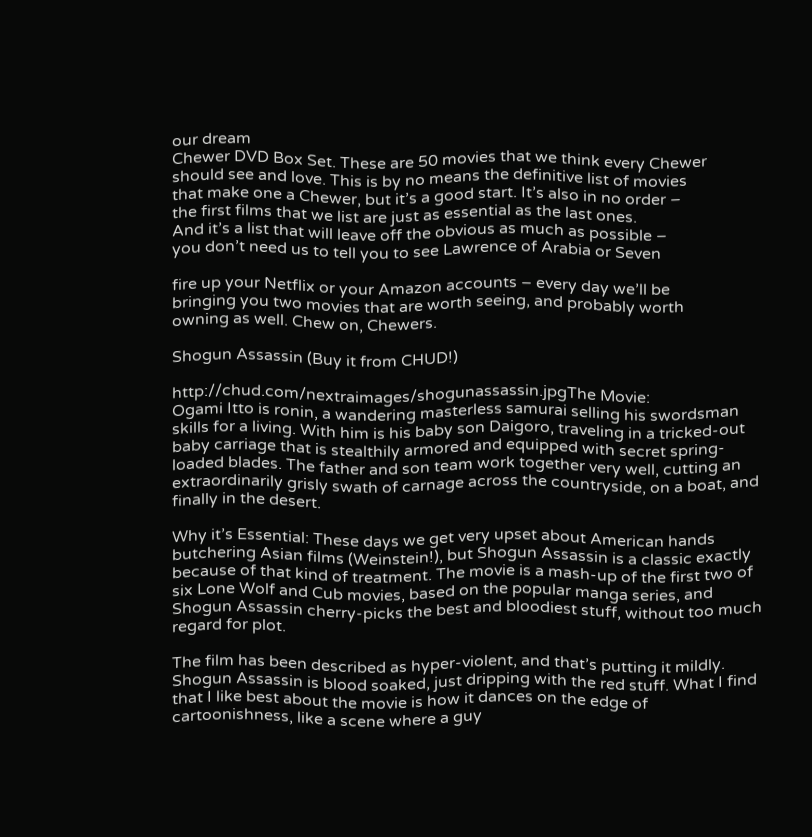our dream
Chewer DVD Box Set. These are 50 movies that we think every Chewer
should see and love. This is by no means the definitive list of movies
that make one a Chewer, but it’s a good start. It’s also in no order –
the first films that we list are just as essential as the last ones.
And it’s a list that will leave off the obvious as much as possible –
you don’t need us to tell you to see Lawrence of Arabia or Seven

fire up your Netflix or your Amazon accounts – every day we’ll be
bringing you two movies that are worth seeing, and probably worth
owning as well. Chew on, Chewers.

Shogun Assassin (Buy it from CHUD!)

http://chud.com/nextraimages/shogunassassin.jpgThe Movie:
Ogami Itto is ronin, a wandering masterless samurai selling his swordsman skills for a living. With him is his baby son Daigoro, traveling in a tricked-out baby carriage that is stealthily armored and equipped with secret spring-loaded blades. The father and son team work together very well, cutting an extraordinarily grisly swath of carnage across the countryside, on a boat, and finally in the desert.

Why it’s Essential: These days we get very upset about American hands butchering Asian films (Weinstein!), but Shogun Assassin is a classic exactly because of that kind of treatment. The movie is a mash-up of the first two of six Lone Wolf and Cub movies, based on the popular manga series, and Shogun Assassin cherry-picks the best and bloodiest stuff, without too much regard for plot.

The film has been described as hyper-violent, and that’s putting it mildly. Shogun Assassin is blood soaked, just dripping with the red stuff. What I find that I like best about the movie is how it dances on the edge of cartoonishness, like a scene where a guy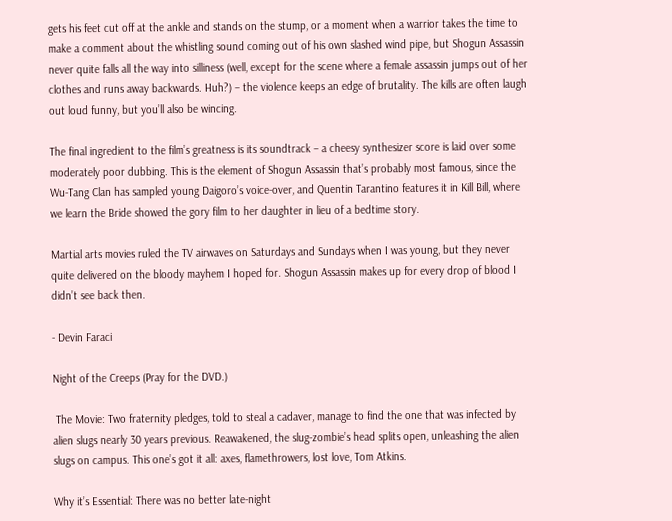gets his feet cut off at the ankle and stands on the stump, or a moment when a warrior takes the time to make a comment about the whistling sound coming out of his own slashed wind pipe, but Shogun Assassin never quite falls all the way into silliness (well, except for the scene where a female assassin jumps out of her clothes and runs away backwards. Huh?) – the violence keeps an edge of brutality. The kills are often laugh out loud funny, but you’ll also be wincing.

The final ingredient to the film’s greatness is its soundtrack – a cheesy synthesizer score is laid over some moderately poor dubbing. This is the element of Shogun Assassin that’s probably most famous, since the Wu-Tang Clan has sampled young Daigoro’s voice-over, and Quentin Tarantino features it in Kill Bill, where we learn the Bride showed the gory film to her daughter in lieu of a bedtime story.

Martial arts movies ruled the TV airwaves on Saturdays and Sundays when I was young, but they never quite delivered on the bloody mayhem I hoped for. Shogun Assassin makes up for every drop of blood I didn’t see back then.

- Devin Faraci

Night of the Creeps (Pray for the DVD.)

 The Movie: Two fraternity pledges, told to steal a cadaver, manage to find the one that was infected by alien slugs nearly 30 years previous. Reawakened, the slug-zombie’s head splits open, unleashing the alien slugs on campus. This one’s got it all: axes, flamethrowers, lost love, Tom Atkins.

Why it’s Essential: There was no better late-night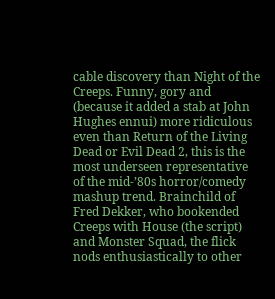cable discovery than Night of the Creeps. Funny, gory and (because it added a stab at John Hughes ennui) more ridiculous even than Return of the Living Dead or Evil Dead 2, this is the most underseen representative of the mid-’80s horror/comedy mashup trend. Brainchild of Fred Dekker, who bookended Creeps with House (the script) and Monster Squad, the flick nods enthusiastically to other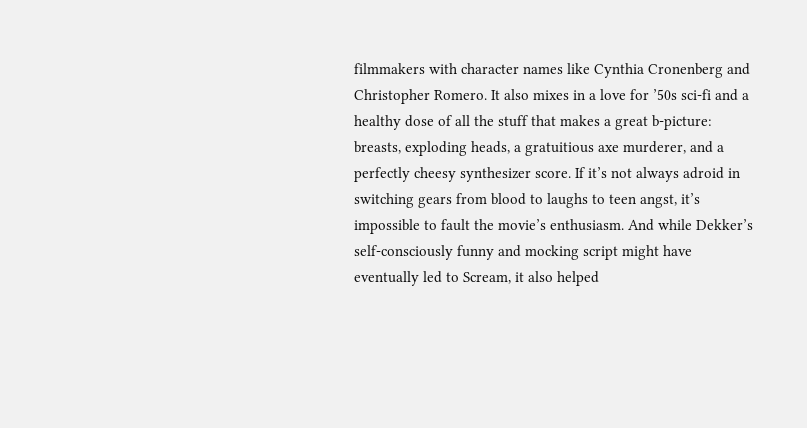filmmakers with character names like Cynthia Cronenberg and Christopher Romero. It also mixes in a love for ’50s sci-fi and a healthy dose of all the stuff that makes a great b-picture: breasts, exploding heads, a gratuitious axe murderer, and a perfectly cheesy synthesizer score. If it’s not always adroid in switching gears from blood to laughs to teen angst, it’s impossible to fault the movie’s enthusiasm. And while Dekker’s self-consciously funny and mocking script might have eventually led to Scream, it also helped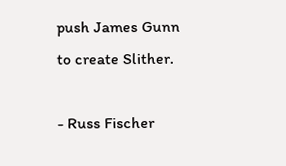push James Gunn to create Slither.

- Russ Fischer